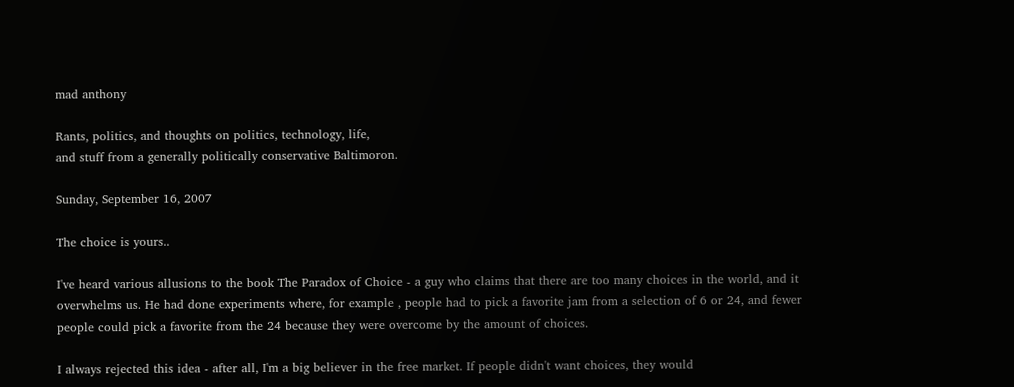mad anthony

Rants, politics, and thoughts on politics, technology, life,
and stuff from a generally politically conservative Baltimoron.

Sunday, September 16, 2007

The choice is yours..

I've heard various allusions to the book The Paradox of Choice - a guy who claims that there are too many choices in the world, and it overwhelms us. He had done experiments where, for example , people had to pick a favorite jam from a selection of 6 or 24, and fewer people could pick a favorite from the 24 because they were overcome by the amount of choices.

I always rejected this idea - after all, I'm a big believer in the free market. If people didn't want choices, they would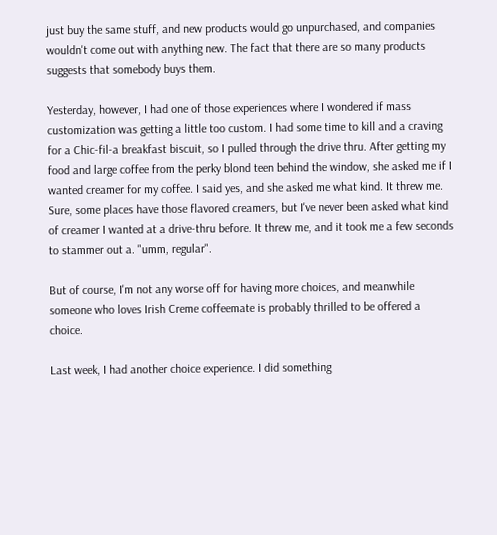just buy the same stuff, and new products would go unpurchased, and companies wouldn't come out with anything new. The fact that there are so many products suggests that somebody buys them.

Yesterday, however, I had one of those experiences where I wondered if mass customization was getting a little too custom. I had some time to kill and a craving for a Chic-fil-a breakfast biscuit, so I pulled through the drive thru. After getting my food and large coffee from the perky blond teen behind the window, she asked me if I wanted creamer for my coffee. I said yes, and she asked me what kind. It threw me. Sure, some places have those flavored creamers, but I've never been asked what kind of creamer I wanted at a drive-thru before. It threw me, and it took me a few seconds to stammer out a. "umm, regular".

But of course, I'm not any worse off for having more choices, and meanwhile someone who loves Irish Creme coffeemate is probably thrilled to be offered a choice.

Last week, I had another choice experience. I did something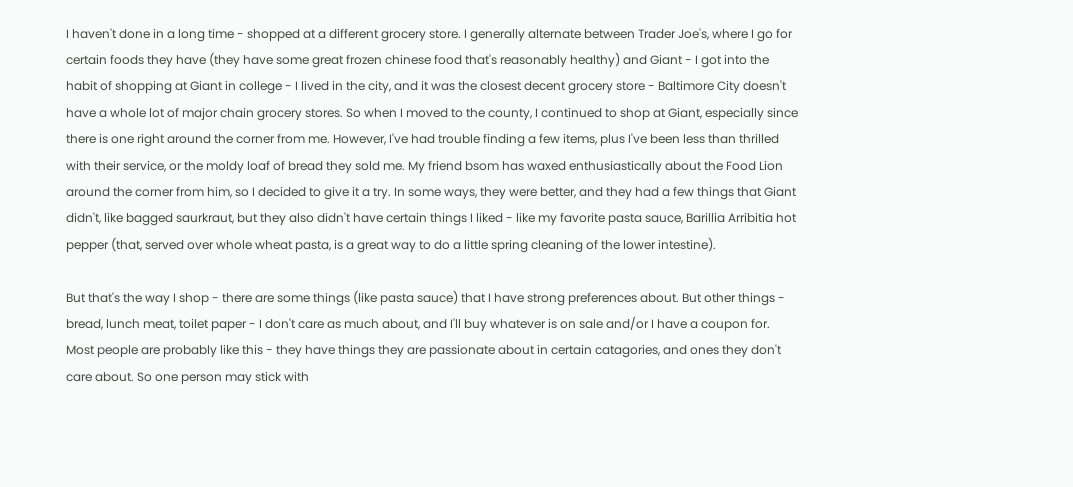I haven't done in a long time - shopped at a different grocery store. I generally alternate between Trader Joe's, where I go for certain foods they have (they have some great frozen chinese food that's reasonably healthy) and Giant - I got into the habit of shopping at Giant in college - I lived in the city, and it was the closest decent grocery store - Baltimore City doesn't have a whole lot of major chain grocery stores. So when I moved to the county, I continued to shop at Giant, especially since there is one right around the corner from me. However, I've had trouble finding a few items, plus I've been less than thrilled with their service, or the moldy loaf of bread they sold me. My friend bsom has waxed enthusiastically about the Food Lion around the corner from him, so I decided to give it a try. In some ways, they were better, and they had a few things that Giant didn't, like bagged saurkraut, but they also didn't have certain things I liked - like my favorite pasta sauce, Barillia Arribitia hot pepper (that, served over whole wheat pasta, is a great way to do a little spring cleaning of the lower intestine).

But that's the way I shop - there are some things (like pasta sauce) that I have strong preferences about. But other things - bread, lunch meat, toilet paper - I don't care as much about, and I'll buy whatever is on sale and/or I have a coupon for. Most people are probably like this - they have things they are passionate about in certain catagories, and ones they don't care about. So one person may stick with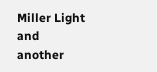Miller Light and another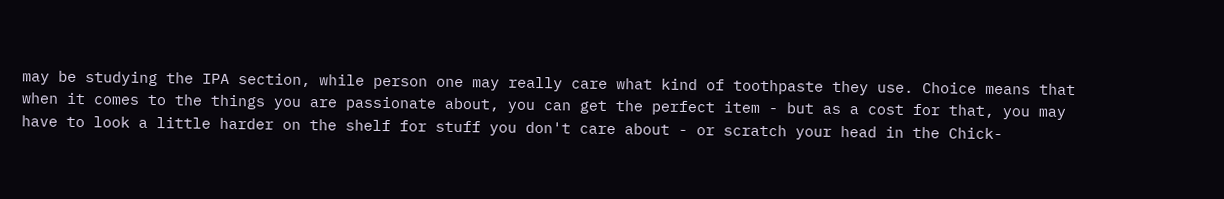may be studying the IPA section, while person one may really care what kind of toothpaste they use. Choice means that when it comes to the things you are passionate about, you can get the perfect item - but as a cost for that, you may have to look a little harder on the shelf for stuff you don't care about - or scratch your head in the Chick-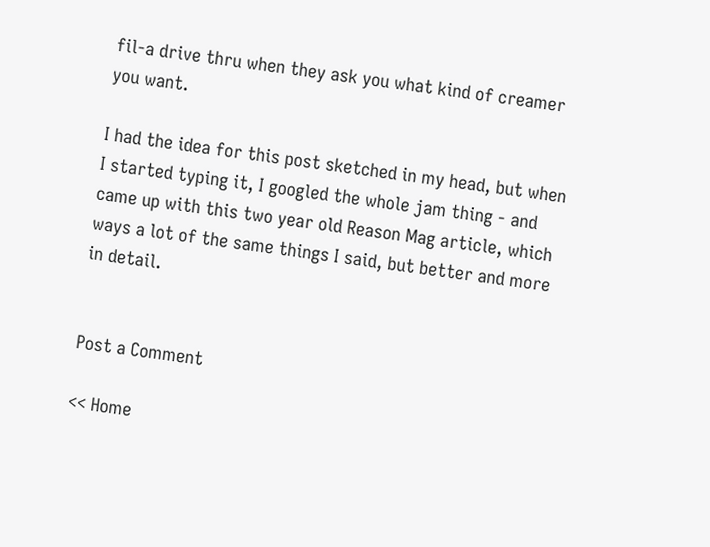fil-a drive thru when they ask you what kind of creamer you want.

I had the idea for this post sketched in my head, but when I started typing it, I googled the whole jam thing - and came up with this two year old Reason Mag article, which ways a lot of the same things I said, but better and more in detail.


Post a Comment

<< Home